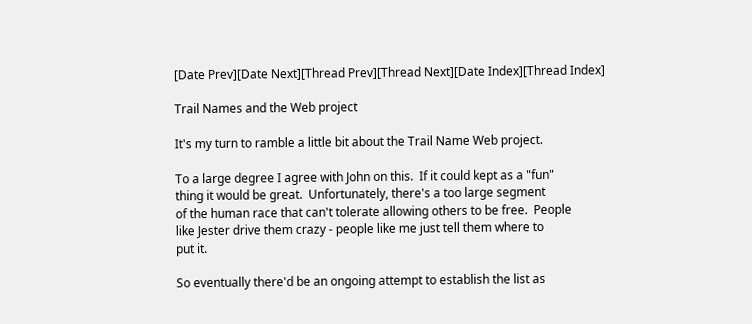[Date Prev][Date Next][Thread Prev][Thread Next][Date Index][Thread Index]

Trail Names and the Web project

It's my turn to ramble a little bit about the Trail Name Web project.

To a large degree I agree with John on this.  If it could kept as a "fun"
thing it would be great.  Unfortunately, there's a too large segment
of the human race that can't tolerate allowing others to be free.  People
like Jester drive them crazy - people like me just tell them where to
put it.

So eventually there'd be an ongoing attempt to establish the list as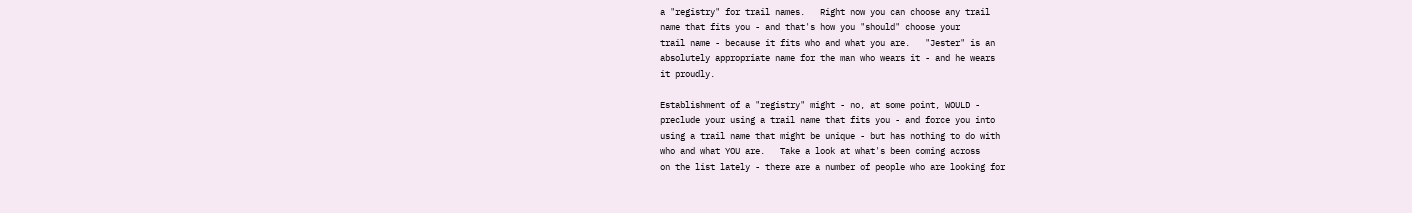a "registry" for trail names.   Right now you can choose any trail
name that fits you - and that's how you "should" choose your
trail name - because it fits who and what you are.   "Jester" is an
absolutely appropriate name for the man who wears it - and he wears
it proudly.

Establishment of a "registry" might - no, at some point, WOULD -
preclude your using a trail name that fits you - and force you into
using a trail name that might be unique - but has nothing to do with
who and what YOU are.   Take a look at what's been coming across
on the list lately - there are a number of people who are looking for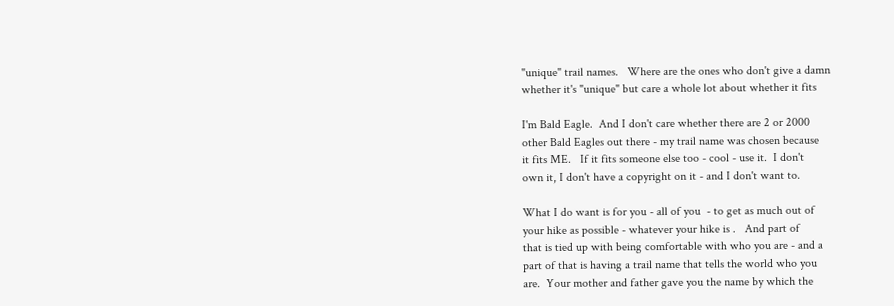"unique" trail names.   Where are the ones who don't give a damn
whether it's "unique" but care a whole lot about whether it fits

I'm Bald Eagle.  And I don't care whether there are 2 or 2000
other Bald Eagles out there - my trail name was chosen because
it fits ME.   If it fits someone else too - cool - use it.  I don't
own it, I don't have a copyright on it - and I don't want to.

What I do want is for you - all of you  - to get as much out of
your hike as possible - whatever your hike is .   And part of
that is tied up with being comfortable with who you are - and a
part of that is having a trail name that tells the world who you
are.  Your mother and father gave you the name by which the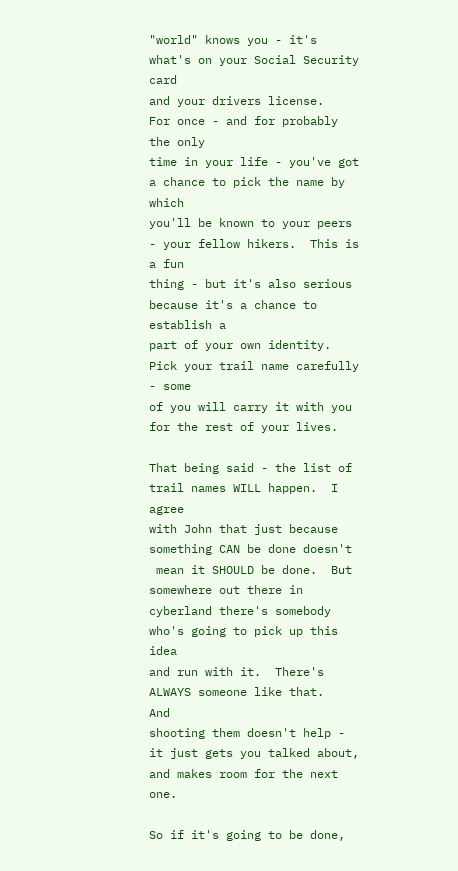"world" knows you - it's what's on your Social Security card
and your drivers license.   For once - and for probably the only
time in your life - you've got a chance to pick the name by which
you'll be known to your peers - your fellow hikers.  This is a fun
thing - but it's also serious because it's a chance to establish a
part of your own identity.   Pick your trail name carefully - some
of you will carry it with you for the rest of your lives.

That being said - the list of trail names WILL happen.  I agree
with John that just because something CAN be done doesn't
 mean it SHOULD be done.  But somewhere out there in
cyberland there's somebody who's going to pick up this idea
and run with it.  There's ALWAYS someone like that.   And
shooting them doesn't help - it just gets you talked about,
and makes room for the next one.

So if it's going to be done,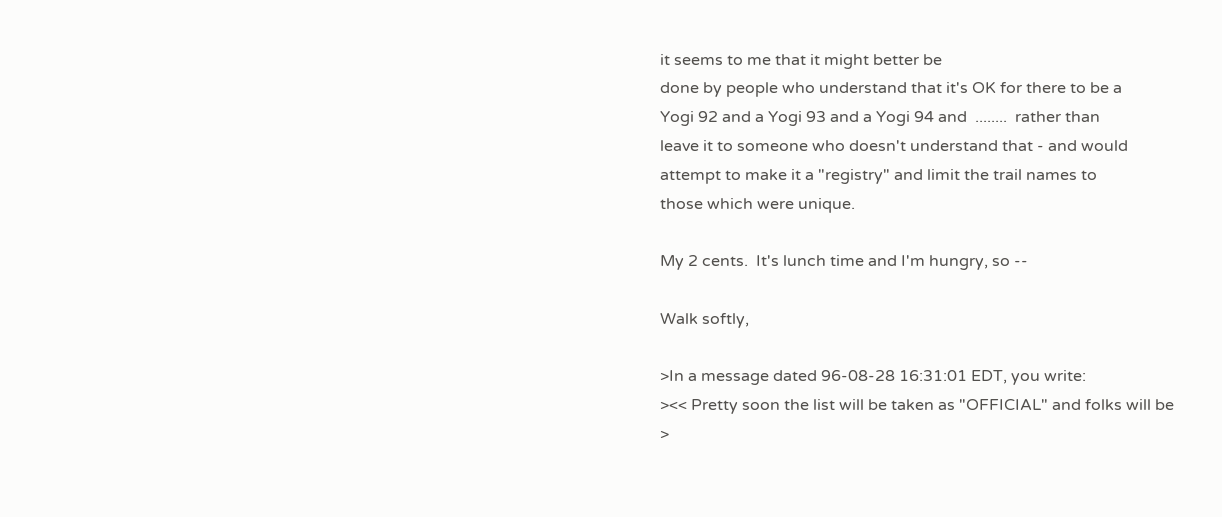it seems to me that it might better be
done by people who understand that it's OK for there to be a
Yogi 92 and a Yogi 93 and a Yogi 94 and  ........  rather than
leave it to someone who doesn't understand that - and would
attempt to make it a "registry" and limit the trail names to
those which were unique.

My 2 cents.  It's lunch time and I'm hungry, so --

Walk softly,

>In a message dated 96-08-28 16:31:01 EDT, you write:
><< Pretty soon the list will be taken as "OFFICIAL" and folks will be
>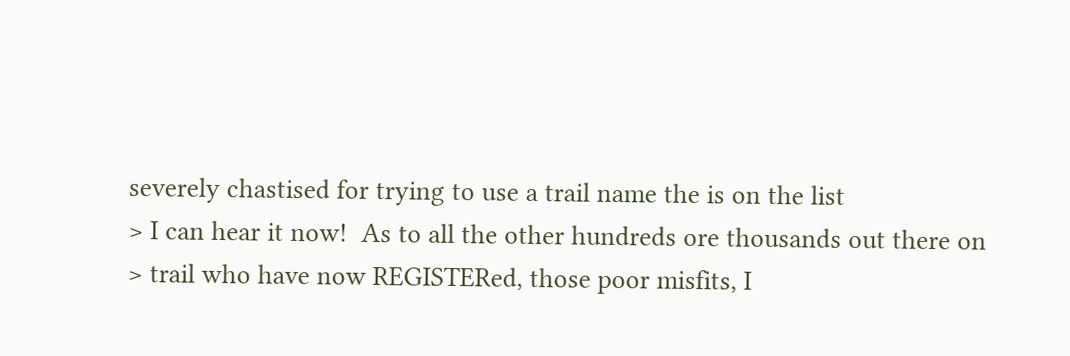severely chastised for trying to use a trail name the is on the list
> I can hear it now!  As to all the other hundreds ore thousands out there on
> trail who have now REGISTERed, those poor misfits, I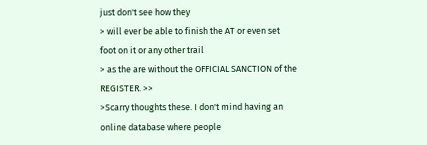just don't see how they
> will ever be able to finish the AT or even set foot on it or any other trail
> as the are without the OFFICIAL SANCTION of the REGISTER. >>
>Scarry thoughts these. I don't mind having an online database where people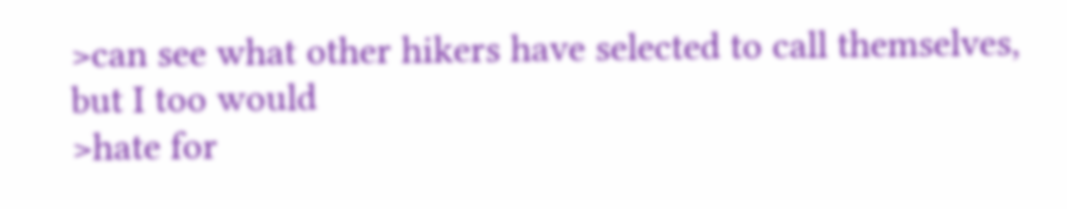>can see what other hikers have selected to call themselves, but I too would
>hate for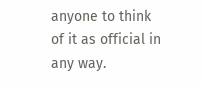anyone to think of it as official in any way.